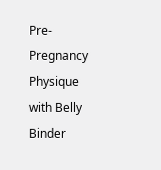Pre-Pregnancy Physique with Belly Binder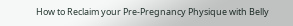How to Reclaim your Pre-Pregnancy Physique with Belly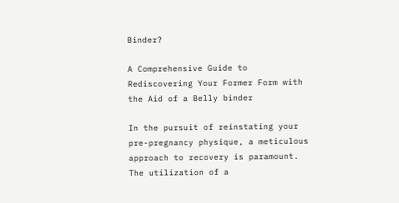Binder?

A Comprehensive Guide to Rediscovering Your Former Form with the Aid of a Belly binder

In the pursuit of reinstating your pre-pregnancy physique, a meticulous approach to recovery is paramount. The utilization of a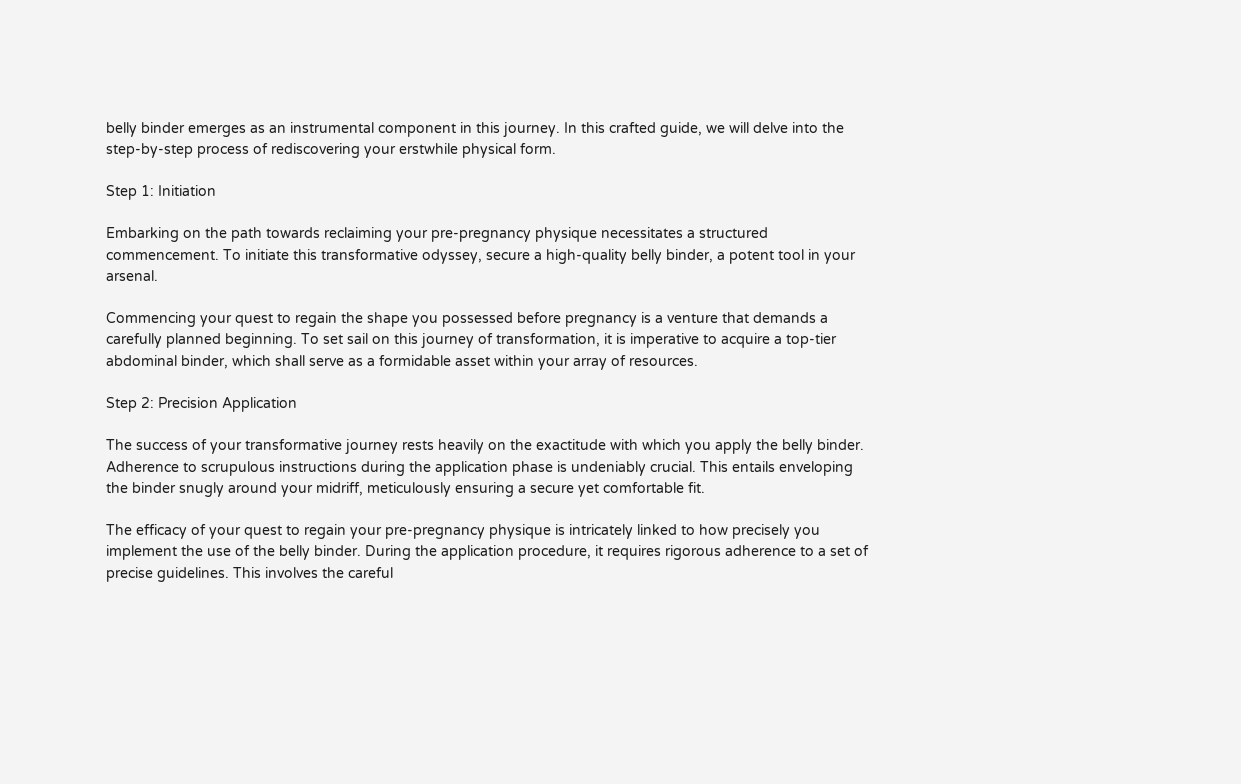belly binder emerges as an instrumental component in this journey. In this crafted guide, we will delve into the step-by-step process of rediscovering your erstwhile physical form.

Step 1: Initiation

Embarking on the path towards reclaiming your pre-pregnancy physique necessitates a structured commencement. To initiate this transformative odyssey, secure a high-quality belly binder, a potent tool in your arsenal.

Commencing your quest to regain the shape you possessed before pregnancy is a venture that demands a carefully planned beginning. To set sail on this journey of transformation, it is imperative to acquire a top-tier abdominal binder, which shall serve as a formidable asset within your array of resources.

Step 2: Precision Application

The success of your transformative journey rests heavily on the exactitude with which you apply the belly binder. Adherence to scrupulous instructions during the application phase is undeniably crucial. This entails enveloping the binder snugly around your midriff, meticulously ensuring a secure yet comfortable fit.

The efficacy of your quest to regain your pre-pregnancy physique is intricately linked to how precisely you implement the use of the belly binder. During the application procedure, it requires rigorous adherence to a set of precise guidelines. This involves the careful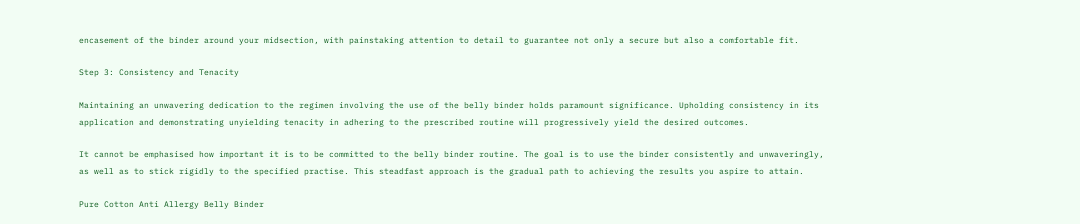encasement of the binder around your midsection, with painstaking attention to detail to guarantee not only a secure but also a comfortable fit.

Step 3: Consistency and Tenacity

Maintaining an unwavering dedication to the regimen involving the use of the belly binder holds paramount significance. Upholding consistency in its application and demonstrating unyielding tenacity in adhering to the prescribed routine will progressively yield the desired outcomes.

It cannot be emphasised how important it is to be committed to the belly binder routine. The goal is to use the binder consistently and unwaveringly, as well as to stick rigidly to the specified practise. This steadfast approach is the gradual path to achieving the results you aspire to attain.

Pure Cotton Anti Allergy Belly Binder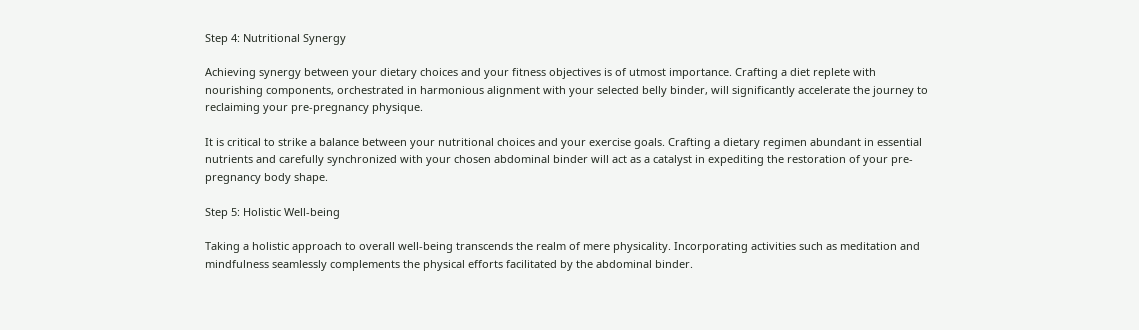Step 4: Nutritional Synergy

Achieving synergy between your dietary choices and your fitness objectives is of utmost importance. Crafting a diet replete with nourishing components, orchestrated in harmonious alignment with your selected belly binder, will significantly accelerate the journey to reclaiming your pre-pregnancy physique.

It is critical to strike a balance between your nutritional choices and your exercise goals. Crafting a dietary regimen abundant in essential nutrients and carefully synchronized with your chosen abdominal binder will act as a catalyst in expediting the restoration of your pre-pregnancy body shape.

Step 5: Holistic Well-being

Taking a holistic approach to overall well-being transcends the realm of mere physicality. Incorporating activities such as meditation and mindfulness seamlessly complements the physical efforts facilitated by the abdominal binder.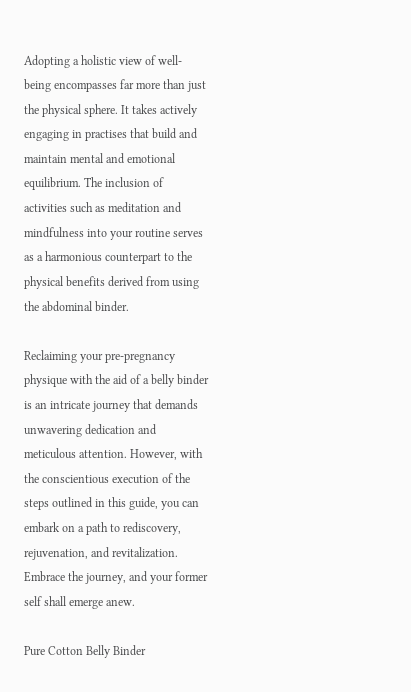Adopting a holistic view of well-being encompasses far more than just the physical sphere. It takes actively engaging in practises that build and maintain mental and emotional equilibrium. The inclusion of activities such as meditation and mindfulness into your routine serves as a harmonious counterpart to the physical benefits derived from using the abdominal binder.

Reclaiming your pre-pregnancy physique with the aid of a belly binder is an intricate journey that demands unwavering dedication and meticulous attention. However, with the conscientious execution of the steps outlined in this guide, you can embark on a path to rediscovery, rejuvenation, and revitalization. Embrace the journey, and your former self shall emerge anew.

Pure Cotton Belly Binder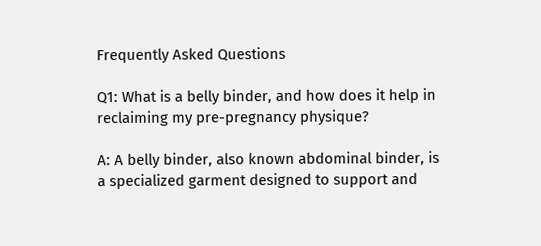Frequently Asked Questions

Q1: What is a belly binder, and how does it help in reclaiming my pre-pregnancy physique?

A: A belly binder, also known abdominal binder, is a specialized garment designed to support and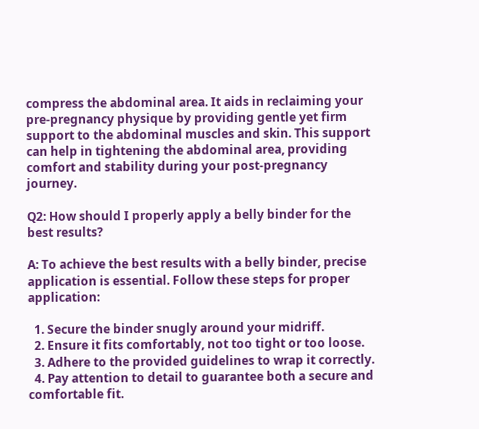compress the abdominal area. It aids in reclaiming your pre-pregnancy physique by providing gentle yet firm support to the abdominal muscles and skin. This support can help in tightening the abdominal area, providing comfort and stability during your post-pregnancy journey.

Q2: How should I properly apply a belly binder for the best results?

A: To achieve the best results with a belly binder, precise application is essential. Follow these steps for proper application:

  1. Secure the binder snugly around your midriff.
  2. Ensure it fits comfortably, not too tight or too loose.
  3. Adhere to the provided guidelines to wrap it correctly.
  4. Pay attention to detail to guarantee both a secure and comfortable fit.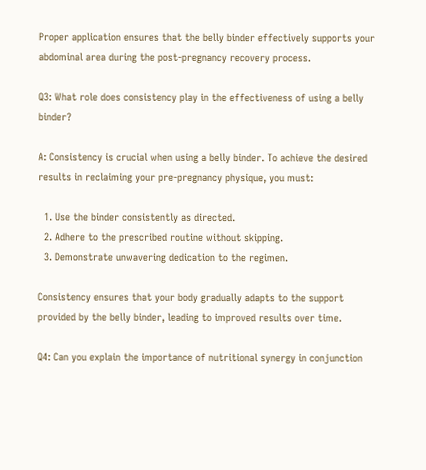Proper application ensures that the belly binder effectively supports your abdominal area during the post-pregnancy recovery process.

Q3: What role does consistency play in the effectiveness of using a belly binder?

A: Consistency is crucial when using a belly binder. To achieve the desired results in reclaiming your pre-pregnancy physique, you must:

  1. Use the binder consistently as directed.
  2. Adhere to the prescribed routine without skipping.
  3. Demonstrate unwavering dedication to the regimen.

Consistency ensures that your body gradually adapts to the support provided by the belly binder, leading to improved results over time.

Q4: Can you explain the importance of nutritional synergy in conjunction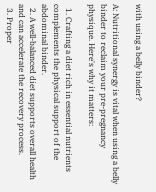with using a belly binder?

A: Nutritional synergy is vital when using a belly binder to reclaim your pre-pregnancy physique. Here's why it matters:

  1. Crafting a diet rich in essential nutrients complements the physical support of the abdominal binder.
  2. A well-balanced diet supports overall health and can accelerate the recovery process.
  3. Proper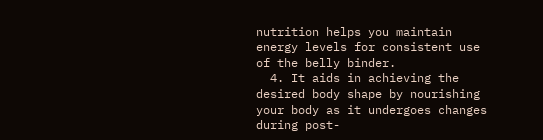nutrition helps you maintain energy levels for consistent use of the belly binder.
  4. It aids in achieving the desired body shape by nourishing your body as it undergoes changes during post-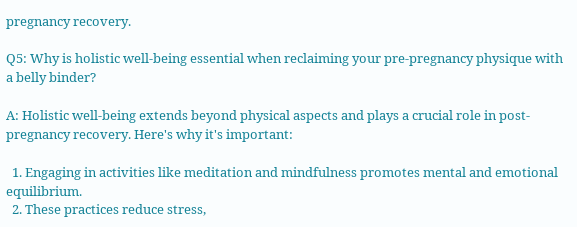pregnancy recovery.

Q5: Why is holistic well-being essential when reclaiming your pre-pregnancy physique with a belly binder?

A: Holistic well-being extends beyond physical aspects and plays a crucial role in post-pregnancy recovery. Here's why it's important:

  1. Engaging in activities like meditation and mindfulness promotes mental and emotional equilibrium.
  2. These practices reduce stress,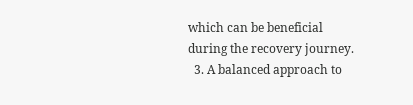which can be beneficial during the recovery journey.
  3. A balanced approach to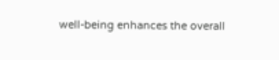well-being enhances the overall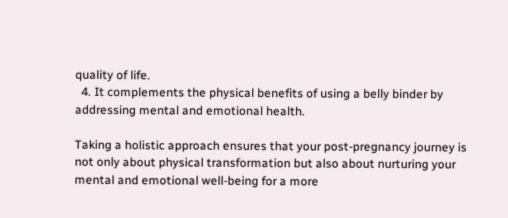quality of life.
  4. It complements the physical benefits of using a belly binder by addressing mental and emotional health.

Taking a holistic approach ensures that your post-pregnancy journey is not only about physical transformation but also about nurturing your mental and emotional well-being for a more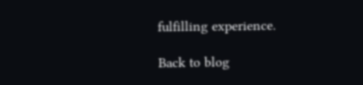fulfilling experience.

Back to blog